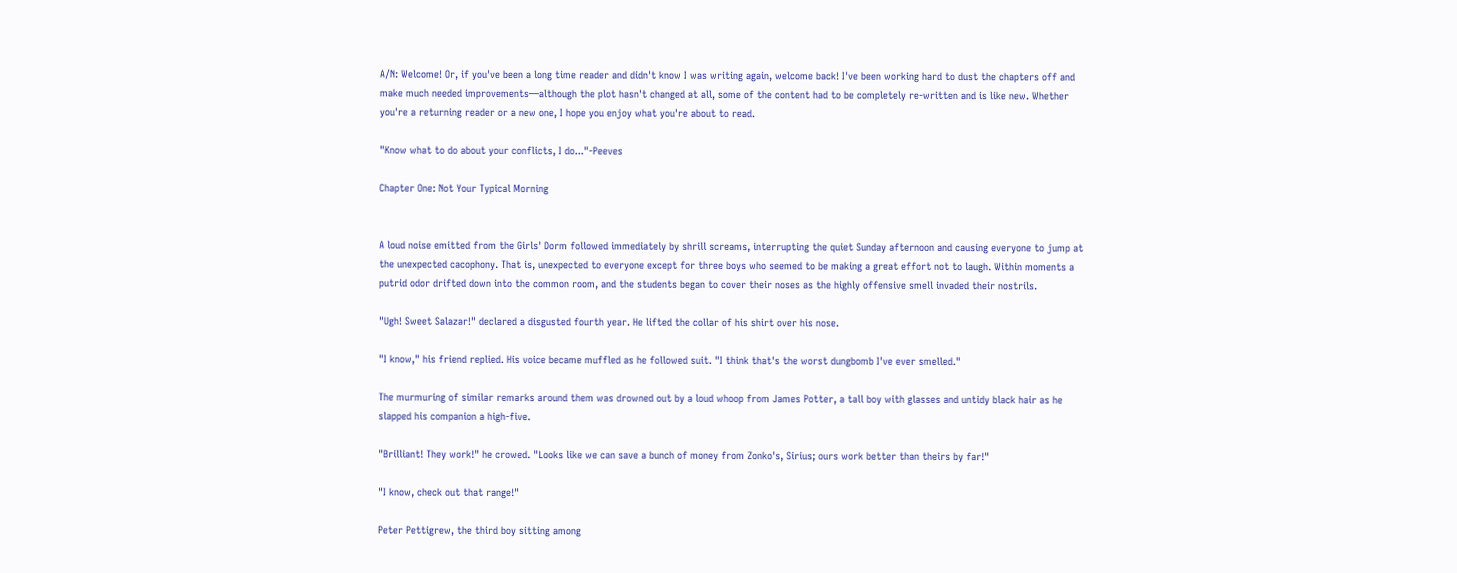A/N: Welcome! Or, if you've been a long time reader and didn't know I was writing again, welcome back! I've been working hard to dust the chapters off and make much needed improvements—although the plot hasn't changed at all, some of the content had to be completely re-written and is like new. Whether you're a returning reader or a new one, I hope you enjoy what you're about to read.

"Know what to do about your conflicts, I do..."-Peeves

Chapter One: Not Your Typical Morning


A loud noise emitted from the Girls' Dorm followed immediately by shrill screams, interrupting the quiet Sunday afternoon and causing everyone to jump at the unexpected cacophony. That is, unexpected to everyone except for three boys who seemed to be making a great effort not to laugh. Within moments a putrid odor drifted down into the common room, and the students began to cover their noses as the highly offensive smell invaded their nostrils.

"Ugh! Sweet Salazar!" declared a disgusted fourth year. He lifted the collar of his shirt over his nose.

"I know," his friend replied. His voice became muffled as he followed suit. "I think that's the worst dungbomb I've ever smelled."

The murmuring of similar remarks around them was drowned out by a loud whoop from James Potter, a tall boy with glasses and untidy black hair as he slapped his companion a high-five.

"Brilliant! They work!" he crowed. "Looks like we can save a bunch of money from Zonko's, Sirius; ours work better than theirs by far!"

"I know, check out that range!"

Peter Pettigrew, the third boy sitting among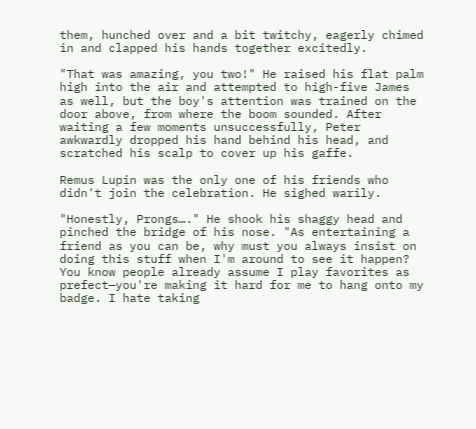them, hunched over and a bit twitchy, eagerly chimed in and clapped his hands together excitedly.

"That was amazing, you two!" He raised his flat palm high into the air and attempted to high-five James as well, but the boy's attention was trained on the door above, from where the boom sounded. After waiting a few moments unsuccessfully, Peter awkwardly dropped his hand behind his head, and scratched his scalp to cover up his gaffe.

Remus Lupin was the only one of his friends who didn't join the celebration. He sighed warily.

"Honestly, Prongs…." He shook his shaggy head and pinched the bridge of his nose. "As entertaining a friend as you can be, why must you always insist on doing this stuff when I'm around to see it happen? You know people already assume I play favorites as prefect—you're making it hard for me to hang onto my badge. I hate taking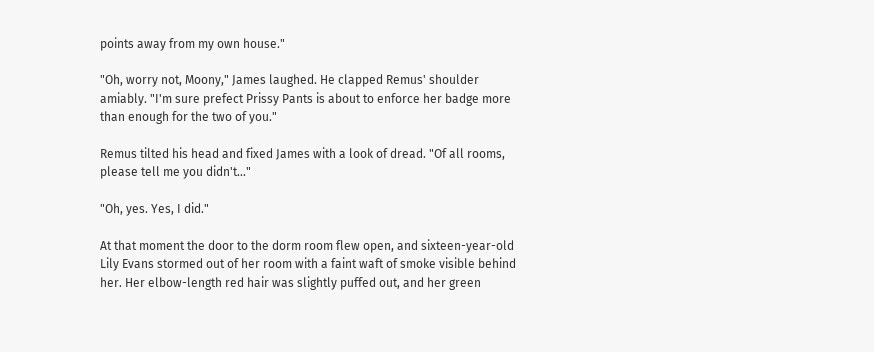points away from my own house."

"Oh, worry not, Moony," James laughed. He clapped Remus' shoulder amiably. "I'm sure prefect Prissy Pants is about to enforce her badge more than enough for the two of you."

Remus tilted his head and fixed James with a look of dread. "Of all rooms, please tell me you didn't…"

"Oh, yes. Yes, I did."

At that moment the door to the dorm room flew open, and sixteen-year-old Lily Evans stormed out of her room with a faint waft of smoke visible behind her. Her elbow-length red hair was slightly puffed out, and her green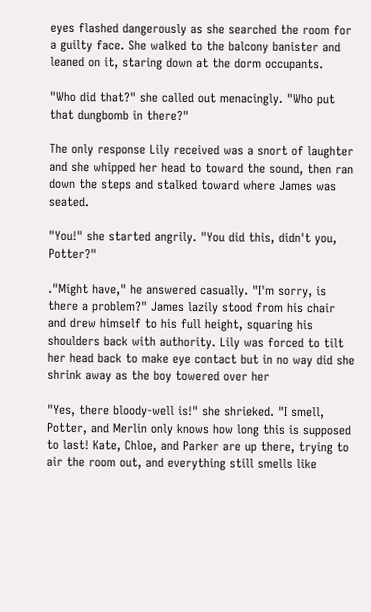eyes flashed dangerously as she searched the room for a guilty face. She walked to the balcony banister and leaned on it, staring down at the dorm occupants.

"Who did that?" she called out menacingly. "Who put that dungbomb in there?"

The only response Lily received was a snort of laughter and she whipped her head to toward the sound, then ran down the steps and stalked toward where James was seated.

"You!" she started angrily. "You did this, didn't you, Potter?"

."Might have," he answered casually. "I'm sorry, is there a problem?" James lazily stood from his chair and drew himself to his full height, squaring his shoulders back with authority. Lily was forced to tilt her head back to make eye contact but in no way did she shrink away as the boy towered over her

"Yes, there bloody-well is!" she shrieked. "I smell, Potter, and Merlin only knows how long this is supposed to last! Kate, Chloe, and Parker are up there, trying to air the room out, and everything still smells like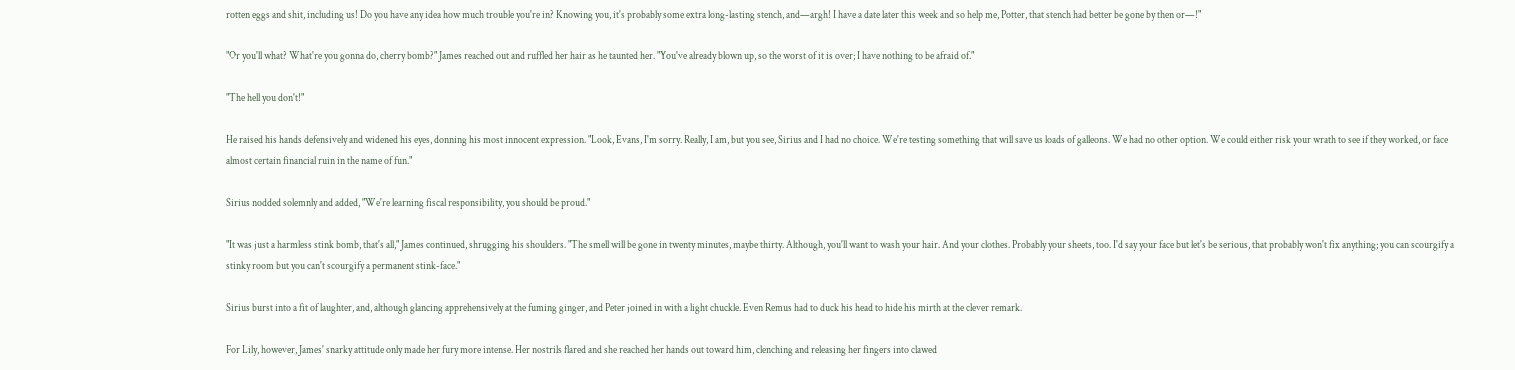rotten eggs and shit, including us! Do you have any idea how much trouble you're in? Knowing you, it's probably some extra long-lasting stench, and—argh! I have a date later this week and so help me, Potter, that stench had better be gone by then or—!"

"Or you'll what? What're you gonna do, cherry bomb?" James reached out and ruffled her hair as he taunted her. "You've already blown up, so the worst of it is over; I have nothing to be afraid of."

"The hell you don't!"

He raised his hands defensively and widened his eyes, donning his most innocent expression. "Look, Evans, I'm sorry. Really, I am, but you see, Sirius and I had no choice. We're testing something that will save us loads of galleons. We had no other option. We could either risk your wrath to see if they worked, or face almost certain financial ruin in the name of fun."

Sirius nodded solemnly and added, "We're learning fiscal responsibility, you should be proud."

"It was just a harmless stink bomb, that's all," James continued, shrugging his shoulders. "The smell will be gone in twenty minutes, maybe thirty. Although, you'll want to wash your hair. And your clothes. Probably your sheets, too. I'd say your face but let's be serious, that probably won't fix anything; you can scourgify a stinky room but you can't scourgify a permanent stink-face."

Sirius burst into a fit of laughter, and, although glancing apprehensively at the fuming ginger, and Peter joined in with a light chuckle. Even Remus had to duck his head to hide his mirth at the clever remark.

For Lily, however, James' snarky attitude only made her fury more intense. Her nostrils flared and she reached her hands out toward him, clenching and releasing her fingers into clawed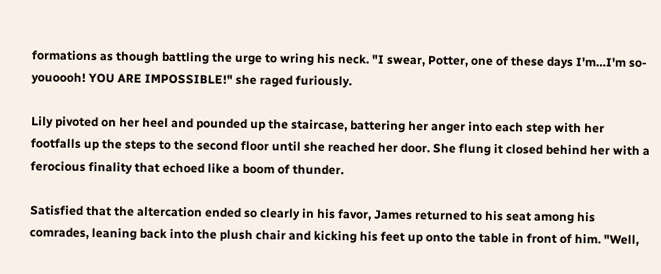formations as though battling the urge to wring his neck. "I swear, Potter, one of these days I'm…I'm so-youoooh! YOU ARE IMPOSSIBLE!" she raged furiously.

Lily pivoted on her heel and pounded up the staircase, battering her anger into each step with her footfalls up the steps to the second floor until she reached her door. She flung it closed behind her with a ferocious finality that echoed like a boom of thunder.

Satisfied that the altercation ended so clearly in his favor, James returned to his seat among his comrades, leaning back into the plush chair and kicking his feet up onto the table in front of him. "Well,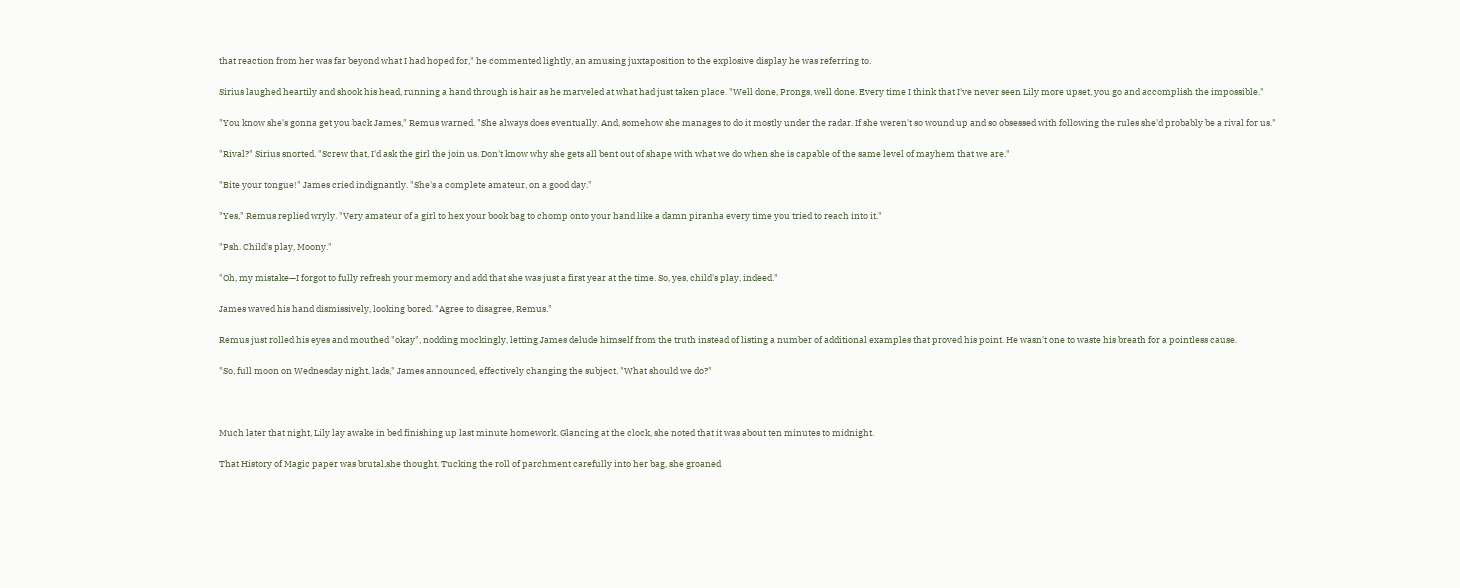that reaction from her was far beyond what I had hoped for," he commented lightly, an amusing juxtaposition to the explosive display he was referring to.

Sirius laughed heartily and shook his head, running a hand through is hair as he marveled at what had just taken place. "Well done, Prongs, well done. Every time I think that I've never seen Lily more upset, you go and accomplish the impossible."

"You know she's gonna get you back James," Remus warned. "She always does eventually. And, somehow she manages to do it mostly under the radar. If she weren't so wound up and so obsessed with following the rules she'd probably be a rival for us."

"Rival?" Sirius snorted. "Screw that, I'd ask the girl the join us. Don't know why she gets all bent out of shape with what we do when she is capable of the same level of mayhem that we are."

"Bite your tongue!" James cried indignantly. "She's a complete amateur, on a good day."

"Yes," Remus replied wryly. "Very amateur of a girl to hex your book bag to chomp onto your hand like a damn piranha every time you tried to reach into it."

"Psh. Child's play, Moony."

"Oh, my mistake—I forgot to fully refresh your memory and add that she was just a first year at the time. So, yes, child's play, indeed."

James waved his hand dismissively, looking bored. "Agree to disagree, Remus."

Remus just rolled his eyes and mouthed "okay", nodding mockingly, letting James delude himself from the truth instead of listing a number of additional examples that proved his point. He wasn't one to waste his breath for a pointless cause.

"So, full moon on Wednesday night, lads," James announced, effectively changing the subject. "What should we do?"



Much later that night, Lily lay awake in bed finishing up last minute homework. Glancing at the clock, she noted that it was about ten minutes to midnight.

That History of Magic paper was brutal,she thought. Tucking the roll of parchment carefully into her bag, she groaned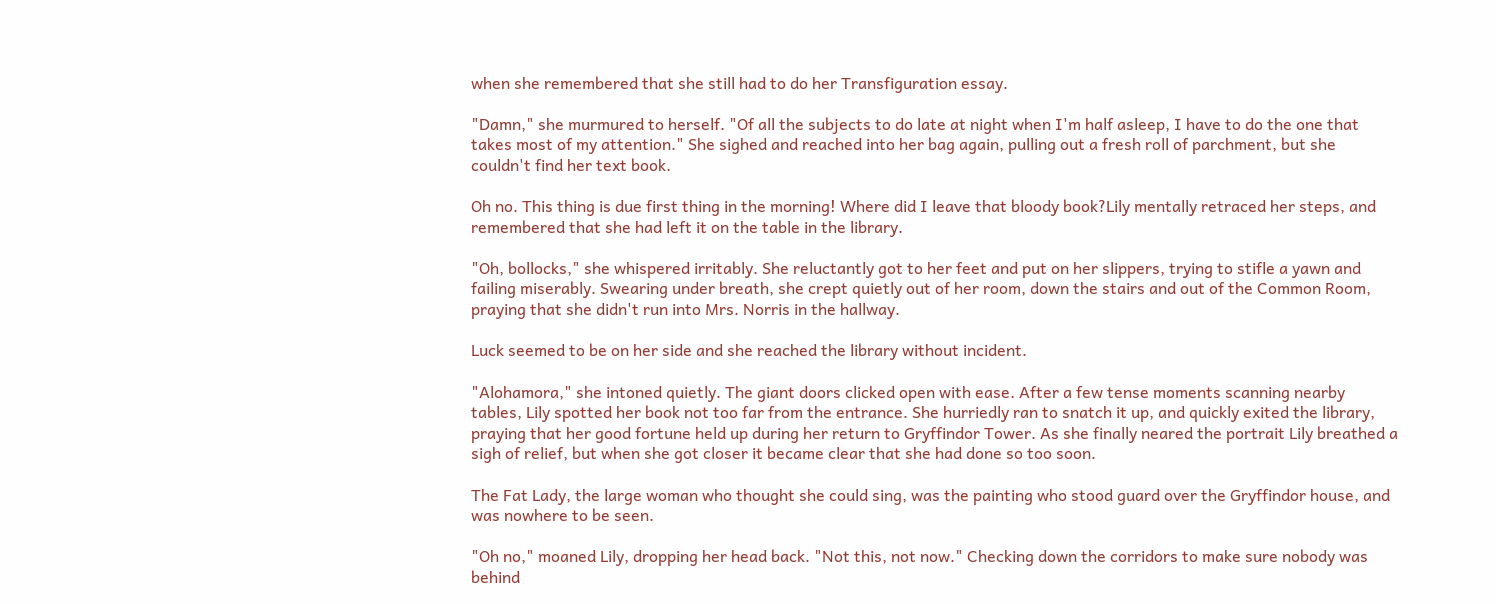when she remembered that she still had to do her Transfiguration essay.

"Damn," she murmured to herself. "Of all the subjects to do late at night when I'm half asleep, I have to do the one that takes most of my attention." She sighed and reached into her bag again, pulling out a fresh roll of parchment, but she couldn't find her text book.

Oh no. This thing is due first thing in the morning! Where did I leave that bloody book?Lily mentally retraced her steps, and remembered that she had left it on the table in the library.

"Oh, bollocks," she whispered irritably. She reluctantly got to her feet and put on her slippers, trying to stifle a yawn and failing miserably. Swearing under breath, she crept quietly out of her room, down the stairs and out of the Common Room, praying that she didn't run into Mrs. Norris in the hallway.

Luck seemed to be on her side and she reached the library without incident.

"Alohamora," she intoned quietly. The giant doors clicked open with ease. After a few tense moments scanning nearby tables, Lily spotted her book not too far from the entrance. She hurriedly ran to snatch it up, and quickly exited the library, praying that her good fortune held up during her return to Gryffindor Tower. As she finally neared the portrait Lily breathed a sigh of relief, but when she got closer it became clear that she had done so too soon.

The Fat Lady, the large woman who thought she could sing, was the painting who stood guard over the Gryffindor house, and was nowhere to be seen.

"Oh no," moaned Lily, dropping her head back. "Not this, not now." Checking down the corridors to make sure nobody was behind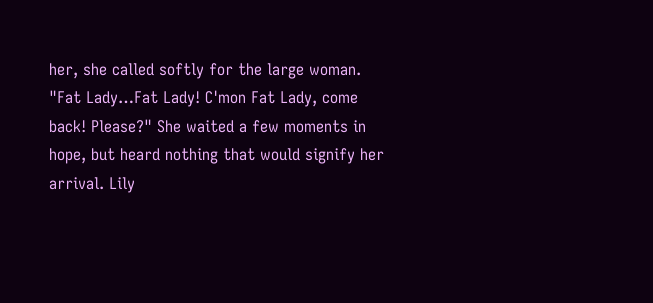her, she called softly for the large woman. "Fat Lady…Fat Lady! C'mon Fat Lady, come back! Please?" She waited a few moments in hope, but heard nothing that would signify her arrival. Lily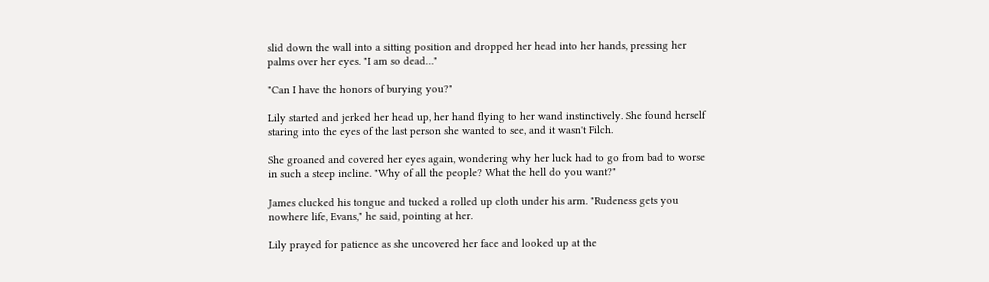slid down the wall into a sitting position and dropped her head into her hands, pressing her palms over her eyes. "I am so dead…"

"Can I have the honors of burying you?"

Lily started and jerked her head up, her hand flying to her wand instinctively. She found herself staring into the eyes of the last person she wanted to see, and it wasn't Filch.

She groaned and covered her eyes again, wondering why her luck had to go from bad to worse in such a steep incline. "Why of all the people? What the hell do you want?"

James clucked his tongue and tucked a rolled up cloth under his arm. "Rudeness gets you nowhere life, Evans," he said, pointing at her.

Lily prayed for patience as she uncovered her face and looked up at the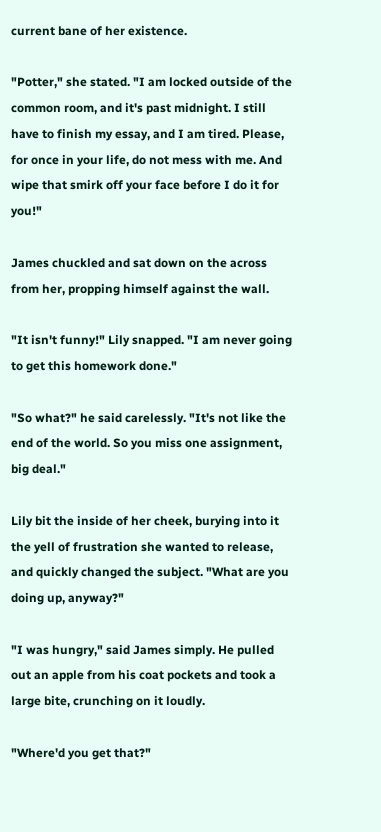current bane of her existence.

"Potter," she stated. "I am locked outside of the common room, and it's past midnight. I still have to finish my essay, and I am tired. Please, for once in your life, do not mess with me. And wipe that smirk off your face before I do it for you!"

James chuckled and sat down on the across from her, propping himself against the wall.

"It isn't funny!" Lily snapped. "I am never going to get this homework done."

"So what?" he said carelessly. "It's not like the end of the world. So you miss one assignment, big deal."

Lily bit the inside of her cheek, burying into it the yell of frustration she wanted to release, and quickly changed the subject. "What are you doing up, anyway?"

"I was hungry," said James simply. He pulled out an apple from his coat pockets and took a large bite, crunching on it loudly.

"Where'd you get that?"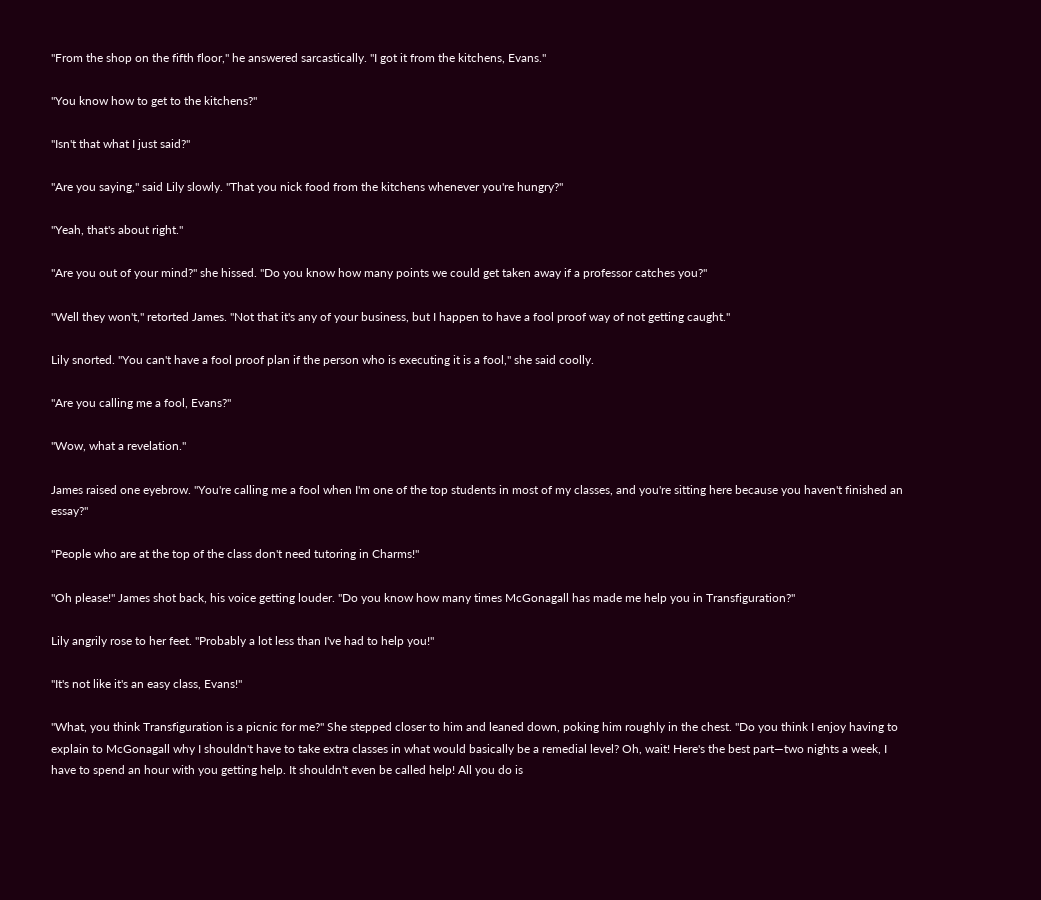"From the shop on the fifth floor," he answered sarcastically. "I got it from the kitchens, Evans."

"You know how to get to the kitchens?"

"Isn't that what I just said?"

"Are you saying," said Lily slowly. "That you nick food from the kitchens whenever you're hungry?"

"Yeah, that's about right."

"Are you out of your mind?" she hissed. "Do you know how many points we could get taken away if a professor catches you?"

"Well they won't," retorted James. "Not that it's any of your business, but I happen to have a fool proof way of not getting caught."

Lily snorted. "You can't have a fool proof plan if the person who is executing it is a fool," she said coolly.

"Are you calling me a fool, Evans?"

"Wow, what a revelation."

James raised one eyebrow. "You're calling me a fool when I'm one of the top students in most of my classes, and you're sitting here because you haven't finished an essay?"

"People who are at the top of the class don't need tutoring in Charms!"

"Oh please!" James shot back, his voice getting louder. "Do you know how many times McGonagall has made me help you in Transfiguration?"

Lily angrily rose to her feet. "Probably a lot less than I've had to help you!"

"It's not like it's an easy class, Evans!"

"What, you think Transfiguration is a picnic for me?" She stepped closer to him and leaned down, poking him roughly in the chest. "Do you think I enjoy having to explain to McGonagall why I shouldn't have to take extra classes in what would basically be a remedial level? Oh, wait! Here's the best part—two nights a week, I have to spend an hour with you getting help. It shouldn't even be called help! All you do is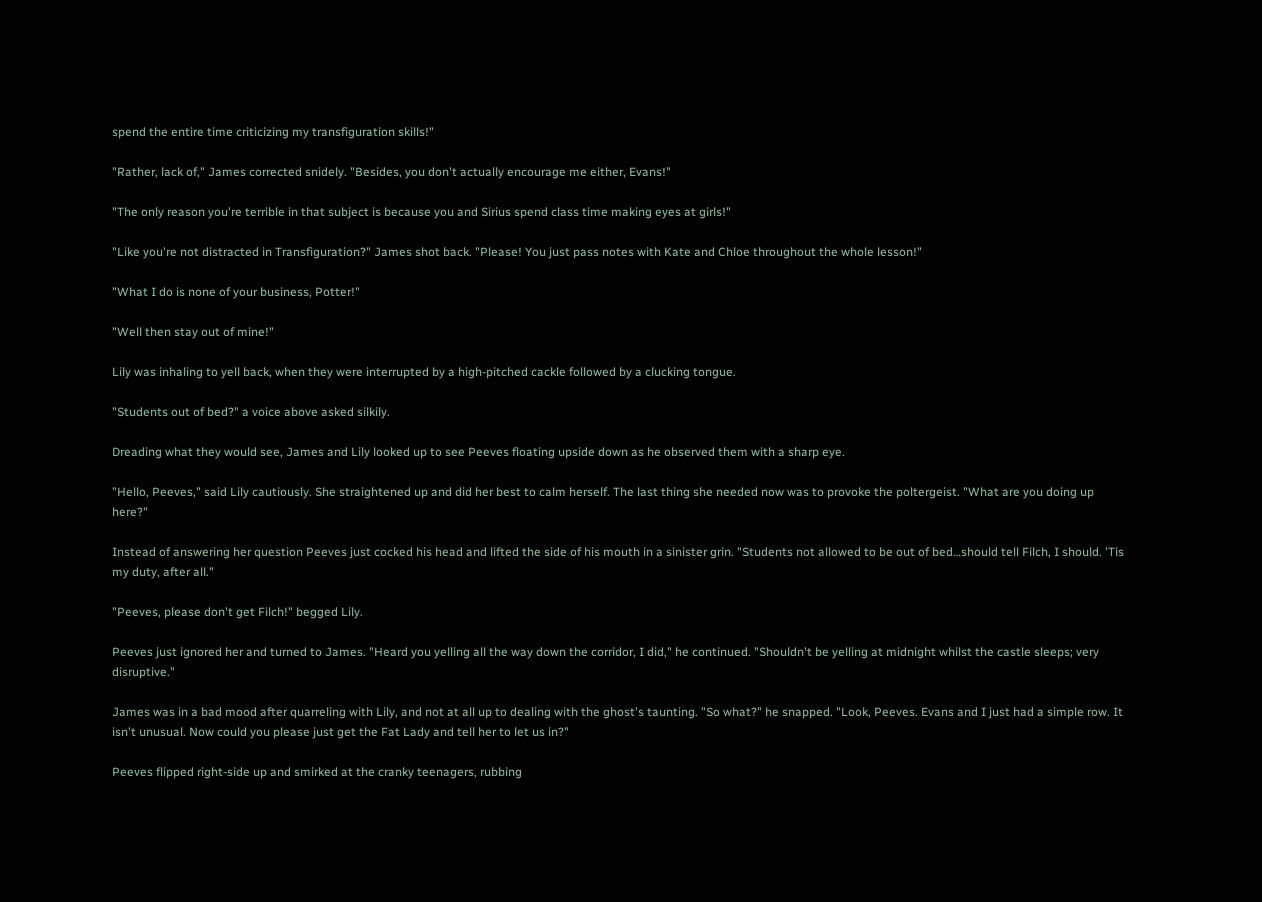spend the entire time criticizing my transfiguration skills!"

"Rather, lack of," James corrected snidely. "Besides, you don't actually encourage me either, Evans!"

"The only reason you're terrible in that subject is because you and Sirius spend class time making eyes at girls!"

"Like you're not distracted in Transfiguration?" James shot back. "Please! You just pass notes with Kate and Chloe throughout the whole lesson!"

"What I do is none of your business, Potter!"

"Well then stay out of mine!"

Lily was inhaling to yell back, when they were interrupted by a high-pitched cackle followed by a clucking tongue.

"Students out of bed?" a voice above asked silkily.

Dreading what they would see, James and Lily looked up to see Peeves floating upside down as he observed them with a sharp eye.

"Hello, Peeves," said Lily cautiously. She straightened up and did her best to calm herself. The last thing she needed now was to provoke the poltergeist. "What are you doing up here?"

Instead of answering her question Peeves just cocked his head and lifted the side of his mouth in a sinister grin. "Students not allowed to be out of bed…should tell Filch, I should. 'Tis my duty, after all."

"Peeves, please don't get Filch!" begged Lily.

Peeves just ignored her and turned to James. "Heard you yelling all the way down the corridor, I did," he continued. "Shouldn't be yelling at midnight whilst the castle sleeps; very disruptive."

James was in a bad mood after quarreling with Lily, and not at all up to dealing with the ghost's taunting. "So what?" he snapped. "Look, Peeves. Evans and I just had a simple row. It isn't unusual. Now could you please just get the Fat Lady and tell her to let us in?"

Peeves flipped right-side up and smirked at the cranky teenagers, rubbing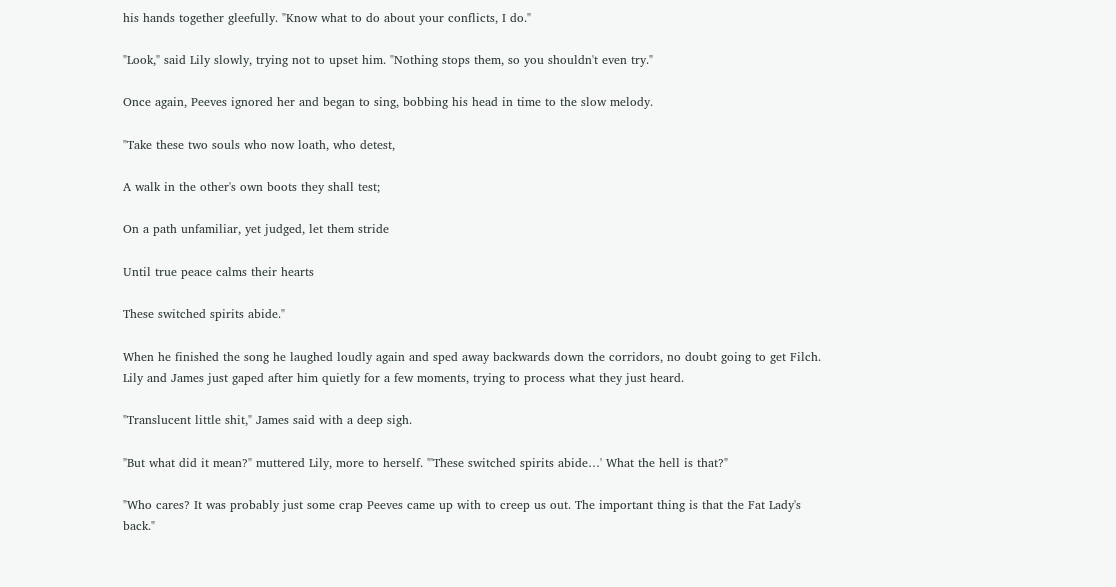his hands together gleefully. "Know what to do about your conflicts, I do."

"Look," said Lily slowly, trying not to upset him. "Nothing stops them, so you shouldn't even try."

Once again, Peeves ignored her and began to sing, bobbing his head in time to the slow melody.

"Take these two souls who now loath, who detest,

A walk in the other's own boots they shall test;

On a path unfamiliar, yet judged, let them stride

Until true peace calms their hearts

These switched spirits abide."

When he finished the song he laughed loudly again and sped away backwards down the corridors, no doubt going to get Filch. Lily and James just gaped after him quietly for a few moments, trying to process what they just heard.

"Translucent little shit," James said with a deep sigh.

"But what did it mean?" muttered Lily, more to herself. "'These switched spirits abide…' What the hell is that?"

"Who cares? It was probably just some crap Peeves came up with to creep us out. The important thing is that the Fat Lady's back."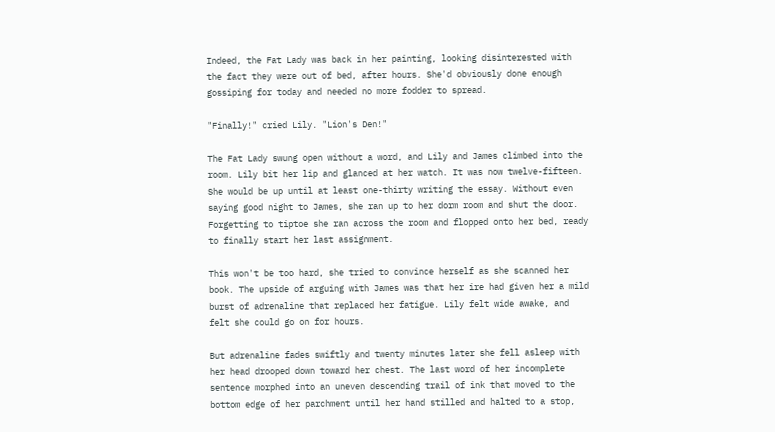Indeed, the Fat Lady was back in her painting, looking disinterested with the fact they were out of bed, after hours. She'd obviously done enough gossiping for today and needed no more fodder to spread.

"Finally!" cried Lily. "Lion's Den!"

The Fat Lady swung open without a word, and Lily and James climbed into the room. Lily bit her lip and glanced at her watch. It was now twelve-fifteen. She would be up until at least one-thirty writing the essay. Without even saying good night to James, she ran up to her dorm room and shut the door. Forgetting to tiptoe she ran across the room and flopped onto her bed, ready to finally start her last assignment.

This won't be too hard, she tried to convince herself as she scanned her book. The upside of arguing with James was that her ire had given her a mild burst of adrenaline that replaced her fatigue. Lily felt wide awake, and felt she could go on for hours.

But adrenaline fades swiftly and twenty minutes later she fell asleep with her head drooped down toward her chest. The last word of her incomplete sentence morphed into an uneven descending trail of ink that moved to the bottom edge of her parchment until her hand stilled and halted to a stop,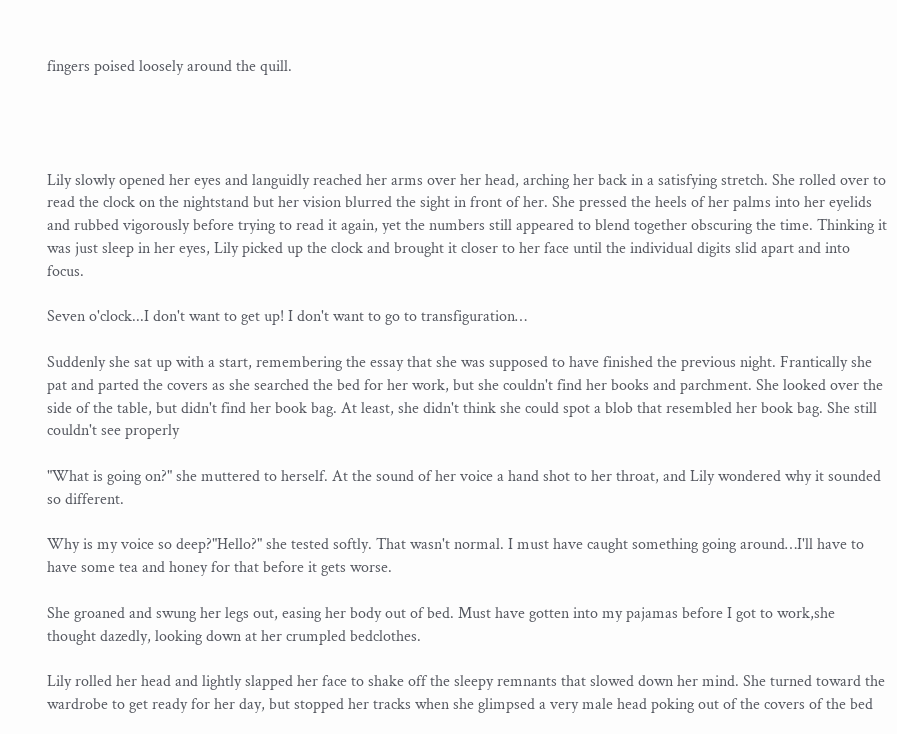fingers poised loosely around the quill.




Lily slowly opened her eyes and languidly reached her arms over her head, arching her back in a satisfying stretch. She rolled over to read the clock on the nightstand but her vision blurred the sight in front of her. She pressed the heels of her palms into her eyelids and rubbed vigorously before trying to read it again, yet the numbers still appeared to blend together obscuring the time. Thinking it was just sleep in her eyes, Lily picked up the clock and brought it closer to her face until the individual digits slid apart and into focus.

Seven o'clock...I don't want to get up! I don't want to go to transfiguration…

Suddenly she sat up with a start, remembering the essay that she was supposed to have finished the previous night. Frantically she pat and parted the covers as she searched the bed for her work, but she couldn't find her books and parchment. She looked over the side of the table, but didn't find her book bag. At least, she didn't think she could spot a blob that resembled her book bag. She still couldn't see properly

"What is going on?" she muttered to herself. At the sound of her voice a hand shot to her throat, and Lily wondered why it sounded so different.

Why is my voice so deep?"Hello?" she tested softly. That wasn't normal. I must have caught something going around…I'll have to have some tea and honey for that before it gets worse.

She groaned and swung her legs out, easing her body out of bed. Must have gotten into my pajamas before I got to work,she thought dazedly, looking down at her crumpled bedclothes.

Lily rolled her head and lightly slapped her face to shake off the sleepy remnants that slowed down her mind. She turned toward the wardrobe to get ready for her day, but stopped her tracks when she glimpsed a very male head poking out of the covers of the bed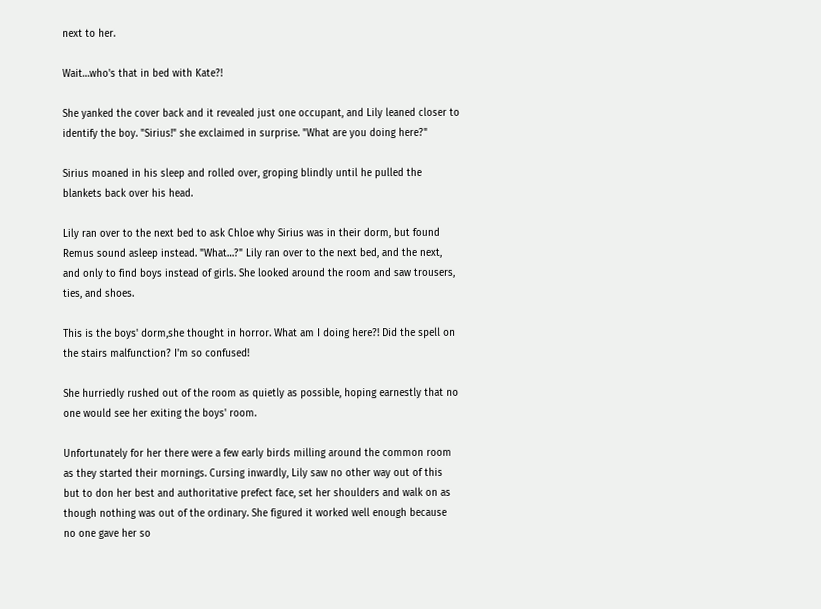next to her.

Wait…who's that in bed with Kate?!

She yanked the cover back and it revealed just one occupant, and Lily leaned closer to identify the boy. "Sirius!" she exclaimed in surprise. "What are you doing here?"

Sirius moaned in his sleep and rolled over, groping blindly until he pulled the blankets back over his head.

Lily ran over to the next bed to ask Chloe why Sirius was in their dorm, but found Remus sound asleep instead. "What…?" Lily ran over to the next bed, and the next, and only to find boys instead of girls. She looked around the room and saw trousers, ties, and shoes.

This is the boys' dorm,she thought in horror. What am I doing here?! Did the spell on the stairs malfunction? I'm so confused!

She hurriedly rushed out of the room as quietly as possible, hoping earnestly that no one would see her exiting the boys' room.

Unfortunately for her there were a few early birds milling around the common room as they started their mornings. Cursing inwardly, Lily saw no other way out of this but to don her best and authoritative prefect face, set her shoulders and walk on as though nothing was out of the ordinary. She figured it worked well enough because no one gave her so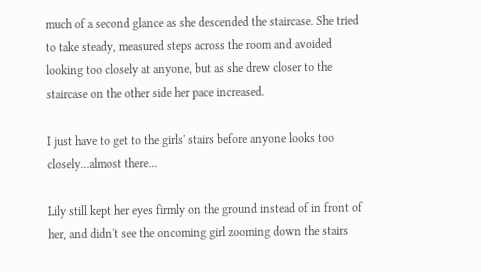much of a second glance as she descended the staircase. She tried to take steady, measured steps across the room and avoided looking too closely at anyone, but as she drew closer to the staircase on the other side her pace increased.

I just have to get to the girls' stairs before anyone looks too closely…almost there…

Lily still kept her eyes firmly on the ground instead of in front of her, and didn't see the oncoming girl zooming down the stairs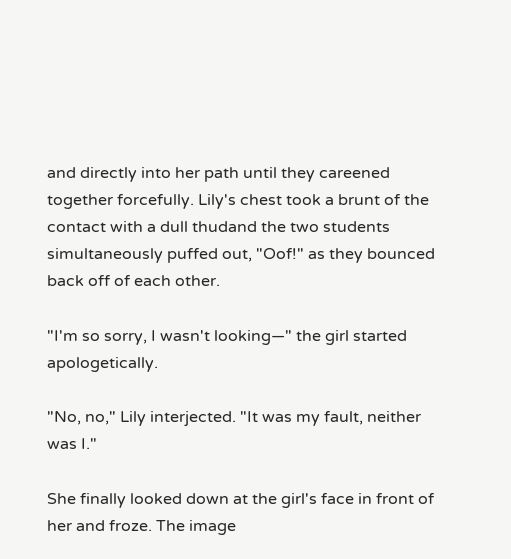and directly into her path until they careened together forcefully. Lily's chest took a brunt of the contact with a dull thudand the two students simultaneously puffed out, "Oof!" as they bounced back off of each other.

"I'm so sorry, I wasn't looking—" the girl started apologetically.

"No, no," Lily interjected. "It was my fault, neither was I."

She finally looked down at the girl's face in front of her and froze. The image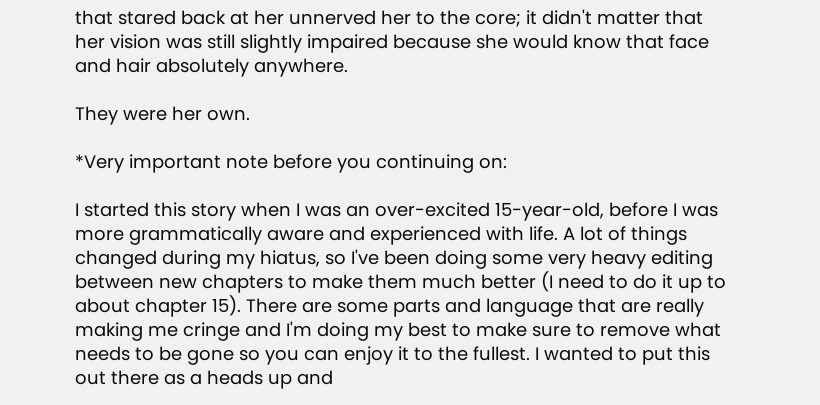that stared back at her unnerved her to the core; it didn't matter that her vision was still slightly impaired because she would know that face and hair absolutely anywhere.

They were her own.

*Very important note before you continuing on:

I started this story when I was an over-excited 15-year-old, before I was more grammatically aware and experienced with life. A lot of things changed during my hiatus, so I've been doing some very heavy editing between new chapters to make them much better (I need to do it up to about chapter 15). There are some parts and language that are really making me cringe and I'm doing my best to make sure to remove what needs to be gone so you can enjoy it to the fullest. I wanted to put this out there as a heads up and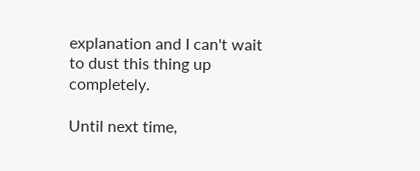explanation and I can't wait to dust this thing up completely.

Until next time,